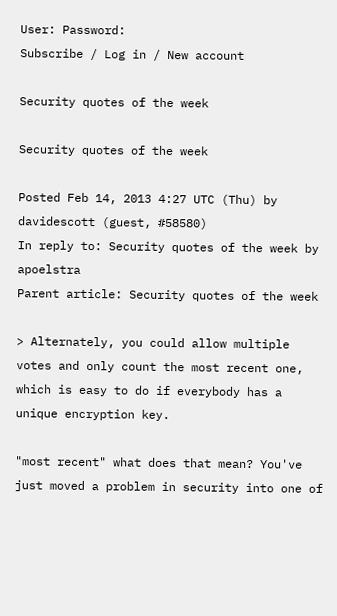User: Password:
Subscribe / Log in / New account

Security quotes of the week

Security quotes of the week

Posted Feb 14, 2013 4:27 UTC (Thu) by davidescott (guest, #58580)
In reply to: Security quotes of the week by apoelstra
Parent article: Security quotes of the week

> Alternately, you could allow multiple votes and only count the most recent one, which is easy to do if everybody has a unique encryption key.

"most recent" what does that mean? You've just moved a problem in security into one of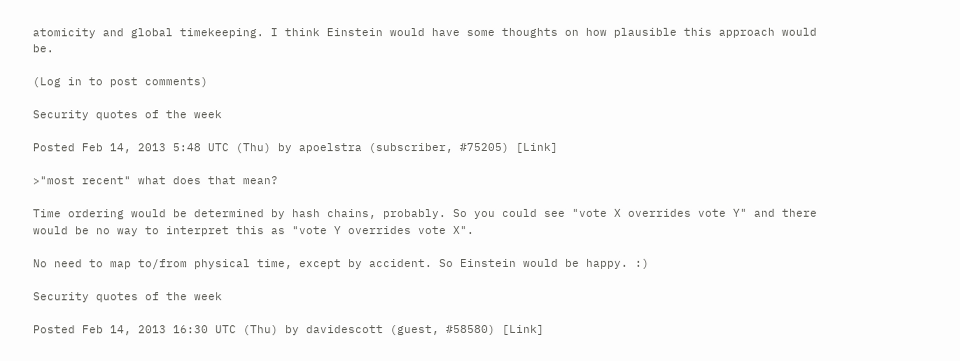atomicity and global timekeeping. I think Einstein would have some thoughts on how plausible this approach would be.

(Log in to post comments)

Security quotes of the week

Posted Feb 14, 2013 5:48 UTC (Thu) by apoelstra (subscriber, #75205) [Link]

>"most recent" what does that mean?

Time ordering would be determined by hash chains, probably. So you could see "vote X overrides vote Y" and there would be no way to interpret this as "vote Y overrides vote X".

No need to map to/from physical time, except by accident. So Einstein would be happy. :)

Security quotes of the week

Posted Feb 14, 2013 16:30 UTC (Thu) by davidescott (guest, #58580) [Link]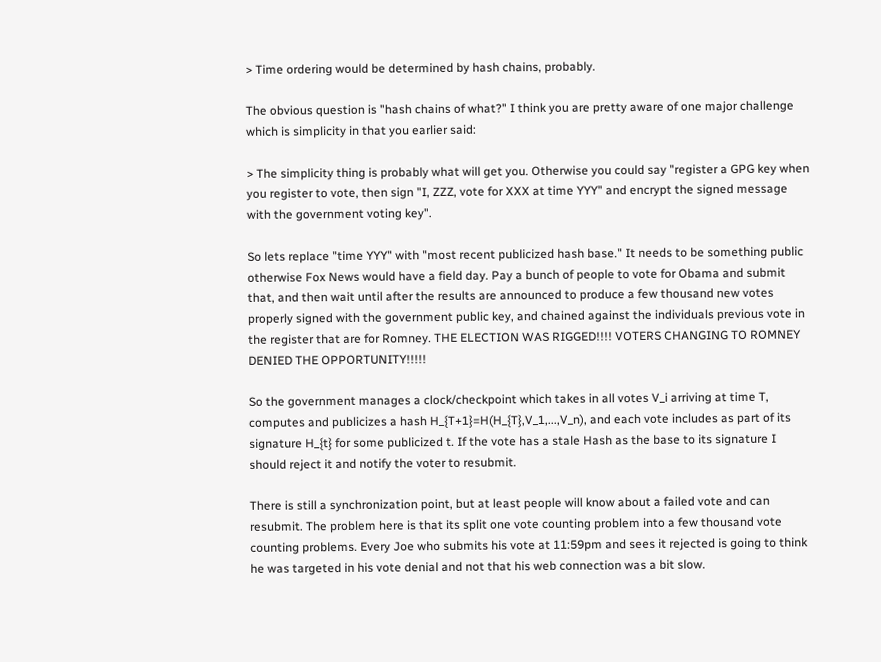> Time ordering would be determined by hash chains, probably.

The obvious question is "hash chains of what?" I think you are pretty aware of one major challenge which is simplicity in that you earlier said:

> The simplicity thing is probably what will get you. Otherwise you could say "register a GPG key when you register to vote, then sign "I, ZZZ, vote for XXX at time YYY" and encrypt the signed message with the government voting key".

So lets replace "time YYY" with "most recent publicized hash base." It needs to be something public otherwise Fox News would have a field day. Pay a bunch of people to vote for Obama and submit that, and then wait until after the results are announced to produce a few thousand new votes properly signed with the government public key, and chained against the individuals previous vote in the register that are for Romney. THE ELECTION WAS RIGGED!!!! VOTERS CHANGING TO ROMNEY DENIED THE OPPORTUNITY!!!!!

So the government manages a clock/checkpoint which takes in all votes V_i arriving at time T, computes and publicizes a hash H_{T+1}=H(H_{T},V_1,...,V_n), and each vote includes as part of its signature H_{t} for some publicized t. If the vote has a stale Hash as the base to its signature I should reject it and notify the voter to resubmit.

There is still a synchronization point, but at least people will know about a failed vote and can resubmit. The problem here is that its split one vote counting problem into a few thousand vote counting problems. Every Joe who submits his vote at 11:59pm and sees it rejected is going to think he was targeted in his vote denial and not that his web connection was a bit slow.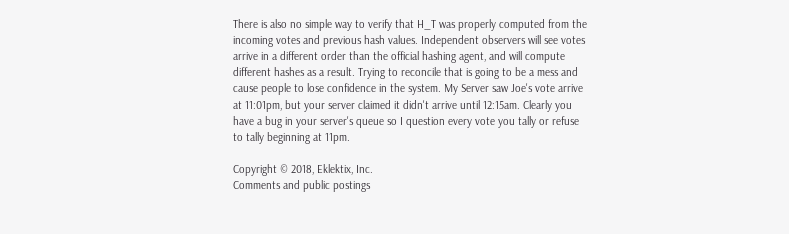There is also no simple way to verify that H_T was properly computed from the incoming votes and previous hash values. Independent observers will see votes arrive in a different order than the official hashing agent, and will compute different hashes as a result. Trying to reconcile that is going to be a mess and cause people to lose confidence in the system. My Server saw Joe's vote arrive at 11:01pm, but your server claimed it didn't arrive until 12:15am. Clearly you have a bug in your server's queue so I question every vote you tally or refuse to tally beginning at 11pm.

Copyright © 2018, Eklektix, Inc.
Comments and public postings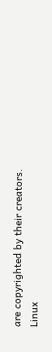are copyrighted by their creators.
Linux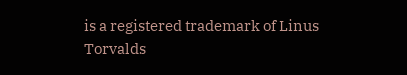is a registered trademark of Linus Torvalds